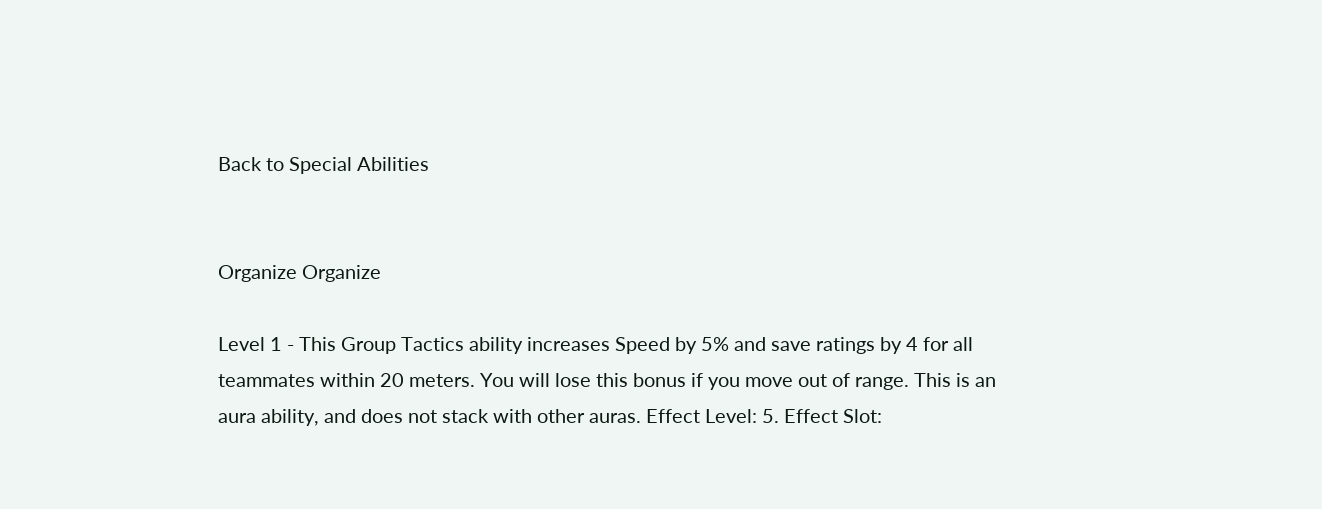Back to Special Abilities


Organize Organize

Level 1 - This Group Tactics ability increases Speed by 5% and save ratings by 4 for all teammates within 20 meters. You will lose this bonus if you move out of range. This is an aura ability, and does not stack with other auras. Effect Level: 5. Effect Slot: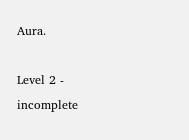Aura.

Level 2 - incomplete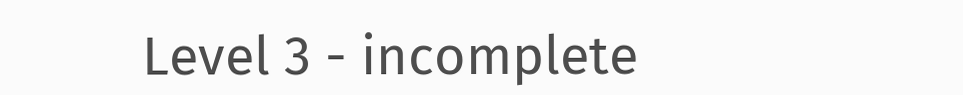Level 3 - incomplete